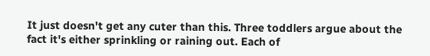It just doesn't get any cuter than this. Three toddlers argue about the fact it's either sprinkling or raining out. Each of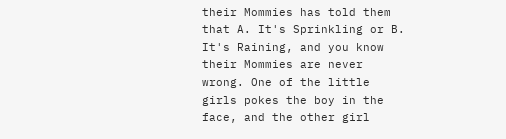their Mommies has told them that A. It's Sprinkling or B. It's Raining, and you know their Mommies are never wrong. One of the little girls pokes the boy in the face, and the other girl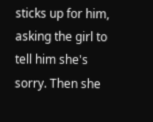sticks up for him, asking the girl to tell him she's sorry. Then she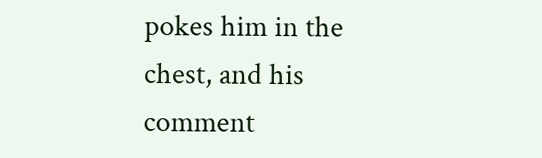pokes him in the chest, and his comment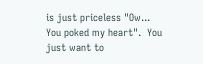is just priceless "Ow... You poked my heart".  You just want to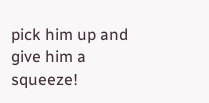pick him up and give him a squeeze!